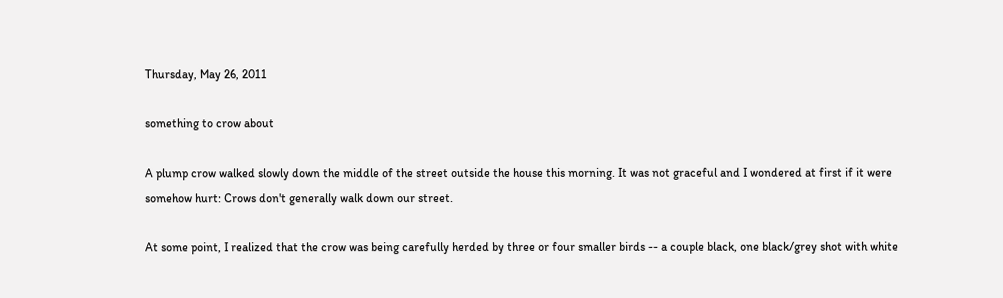Thursday, May 26, 2011

something to crow about

A plump crow walked slowly down the middle of the street outside the house this morning. It was not graceful and I wondered at first if it were somehow hurt: Crows don't generally walk down our street.

At some point, I realized that the crow was being carefully herded by three or four smaller birds -- a couple black, one black/grey shot with white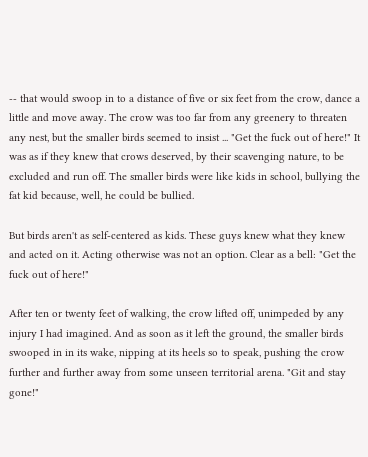-- that would swoop in to a distance of five or six feet from the crow, dance a little and move away. The crow was too far from any greenery to threaten any nest, but the smaller birds seemed to insist ... "Get the fuck out of here!" It was as if they knew that crows deserved, by their scavenging nature, to be excluded and run off. The smaller birds were like kids in school, bullying the fat kid because, well, he could be bullied.

But birds aren't as self-centered as kids. These guys knew what they knew and acted on it. Acting otherwise was not an option. Clear as a bell: "Get the fuck out of here!"

After ten or twenty feet of walking, the crow lifted off, unimpeded by any injury I had imagined. And as soon as it left the ground, the smaller birds swooped in in its wake, nipping at its heels so to speak, pushing the crow further and further away from some unseen territorial arena. "Git and stay gone!"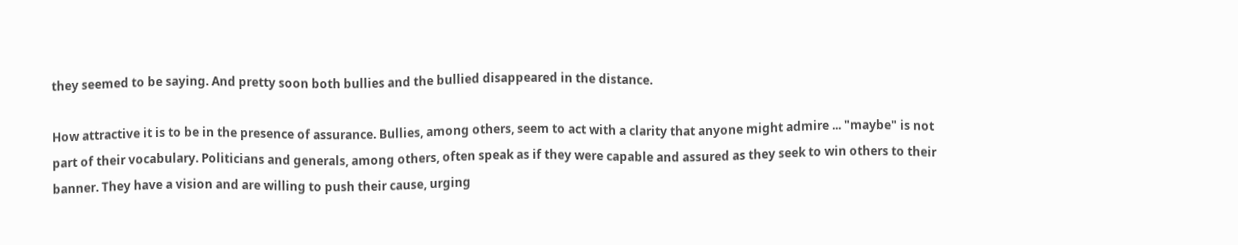they seemed to be saying. And pretty soon both bullies and the bullied disappeared in the distance.

How attractive it is to be in the presence of assurance. Bullies, among others, seem to act with a clarity that anyone might admire ... "maybe" is not part of their vocabulary. Politicians and generals, among others, often speak as if they were capable and assured as they seek to win others to their banner. They have a vision and are willing to push their cause, urging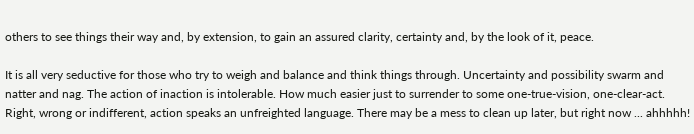others to see things their way and, by extension, to gain an assured clarity, certainty and, by the look of it, peace.

It is all very seductive for those who try to weigh and balance and think things through. Uncertainty and possibility swarm and natter and nag. The action of inaction is intolerable. How much easier just to surrender to some one-true-vision, one-clear-act. Right, wrong or indifferent, action speaks an unfreighted language. There may be a mess to clean up later, but right now ... ahhhhh!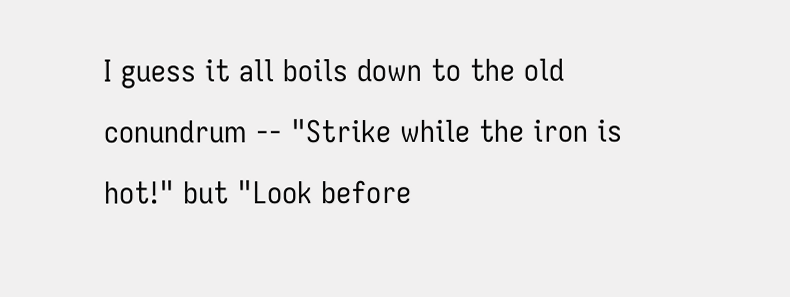I guess it all boils down to the old conundrum -- "Strike while the iron is hot!" but "Look before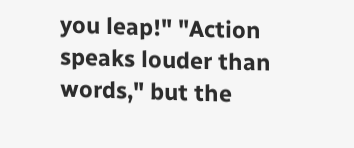you leap!" "Action speaks louder than words," but the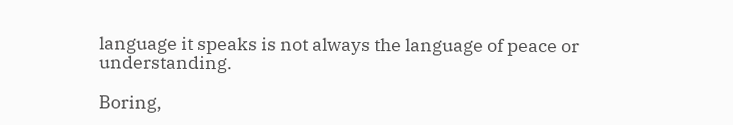language it speaks is not always the language of peace or understanding.

Boring,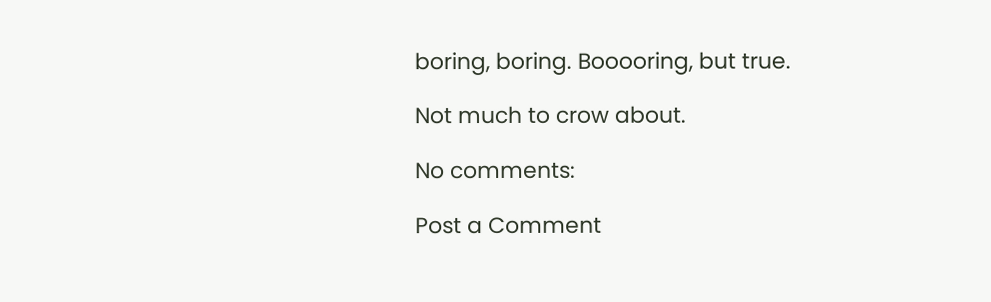boring, boring. Booooring, but true.

Not much to crow about.

No comments:

Post a Comment